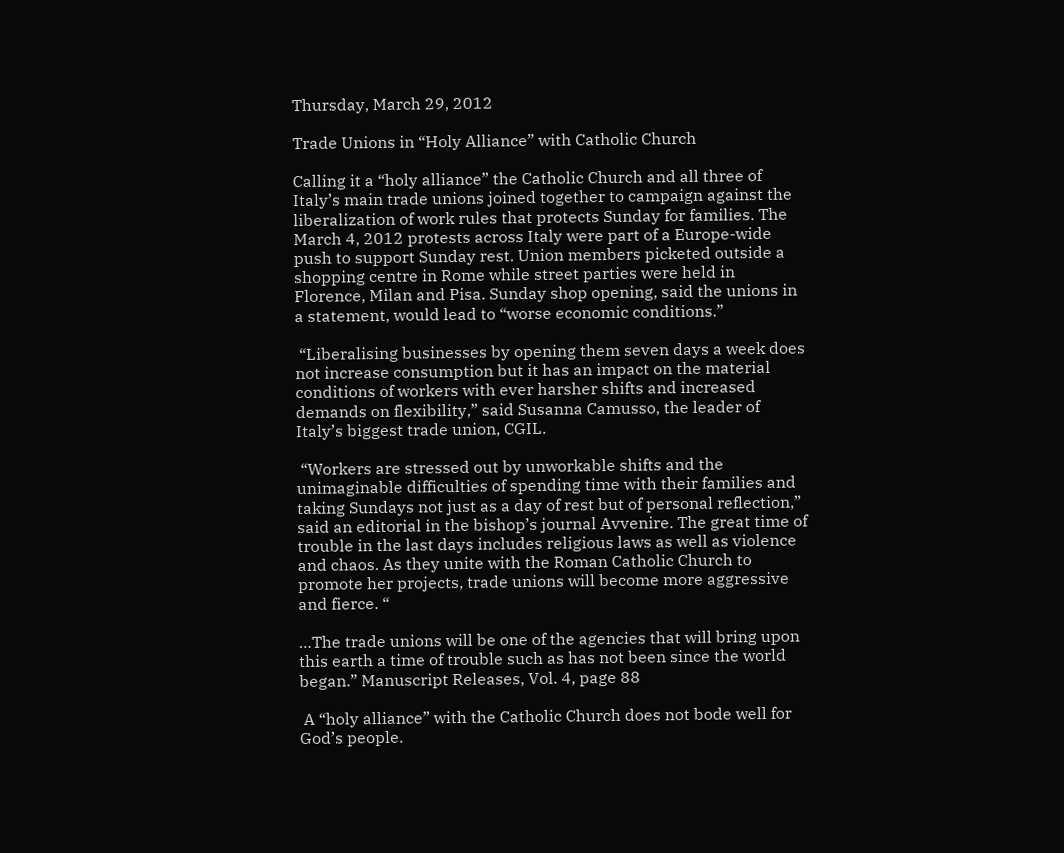Thursday, March 29, 2012

Trade Unions in “Holy Alliance” with Catholic Church

Calling it a “holy alliance” the Catholic Church and all three of Italy’s main trade unions joined together to campaign against the liberalization of work rules that protects Sunday for families. The March 4, 2012 protests across Italy were part of a Europe-wide push to support Sunday rest. Union members picketed outside a shopping centre in Rome while street parties were held in Florence, Milan and Pisa. Sunday shop opening, said the unions in a statement, would lead to “worse economic conditions.”

 “Liberalising businesses by opening them seven days a week does not increase consumption but it has an impact on the material conditions of workers with ever harsher shifts and increased demands on flexibility,” said Susanna Camusso, the leader of Italy’s biggest trade union, CGIL.

 “Workers are stressed out by unworkable shifts and the unimaginable difficulties of spending time with their families and taking Sundays not just as a day of rest but of personal reflection,” said an editorial in the bishop’s journal Avvenire. The great time of trouble in the last days includes religious laws as well as violence and chaos. As they unite with the Roman Catholic Church to promote her projects, trade unions will become more aggressive and fierce. “

…The trade unions will be one of the agencies that will bring upon this earth a time of trouble such as has not been since the world began.” Manuscript Releases, Vol. 4, page 88

 A “holy alliance” with the Catholic Church does not bode well for God’s people.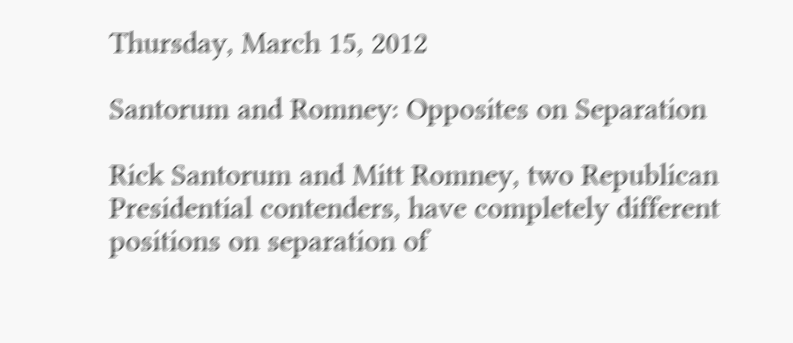Thursday, March 15, 2012

Santorum and Romney: Opposites on Separation

Rick Santorum and Mitt Romney, two Republican Presidential contenders, have completely different positions on separation of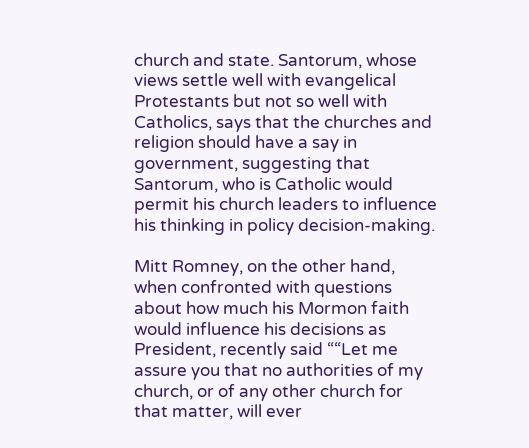church and state. Santorum, whose views settle well with evangelical Protestants but not so well with Catholics, says that the churches and religion should have a say in government, suggesting that Santorum, who is Catholic would permit his church leaders to influence his thinking in policy decision-making.

Mitt Romney, on the other hand, when confronted with questions about how much his Mormon faith would influence his decisions as President, recently said ““Let me assure you that no authorities of my church, or of any other church for that matter, will ever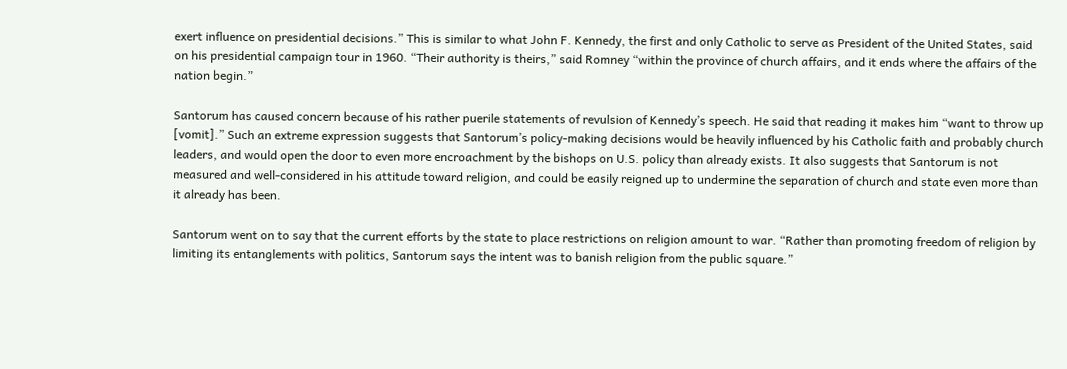exert influence on presidential decisions.” This is similar to what John F. Kennedy, the first and only Catholic to serve as President of the United States, said on his presidential campaign tour in 1960. “Their authority is theirs,” said Romney “within the province of church affairs, and it ends where the affairs of the nation begin.”

Santorum has caused concern because of his rather puerile statements of revulsion of Kennedy’s speech. He said that reading it makes him “want to throw up [vomit].” Such an extreme expression suggests that Santorum’s policy-making decisions would be heavily influenced by his Catholic faith and probably church leaders, and would open the door to even more encroachment by the bishops on U.S. policy than already exists. It also suggests that Santorum is not measured and well-considered in his attitude toward religion, and could be easily reigned up to undermine the separation of church and state even more than it already has been.

Santorum went on to say that the current efforts by the state to place restrictions on religion amount to war. “Rather than promoting freedom of religion by limiting its entanglements with politics, Santorum says the intent was to banish religion from the public square.”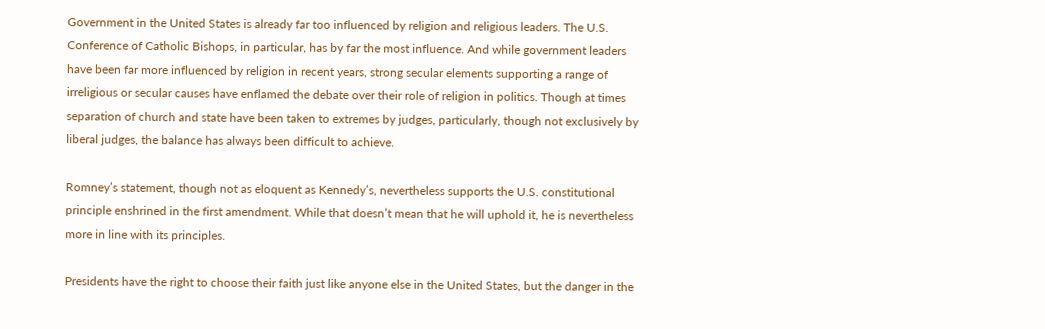Government in the United States is already far too influenced by religion and religious leaders. The U.S. Conference of Catholic Bishops, in particular, has by far the most influence. And while government leaders have been far more influenced by religion in recent years, strong secular elements supporting a range of irreligious or secular causes have enflamed the debate over their role of religion in politics. Though at times separation of church and state have been taken to extremes by judges, particularly, though not exclusively by liberal judges, the balance has always been difficult to achieve.

Romney’s statement, though not as eloquent as Kennedy’s, nevertheless supports the U.S. constitutional principle enshrined in the first amendment. While that doesn’t mean that he will uphold it, he is nevertheless more in line with its principles.

Presidents have the right to choose their faith just like anyone else in the United States, but the danger in the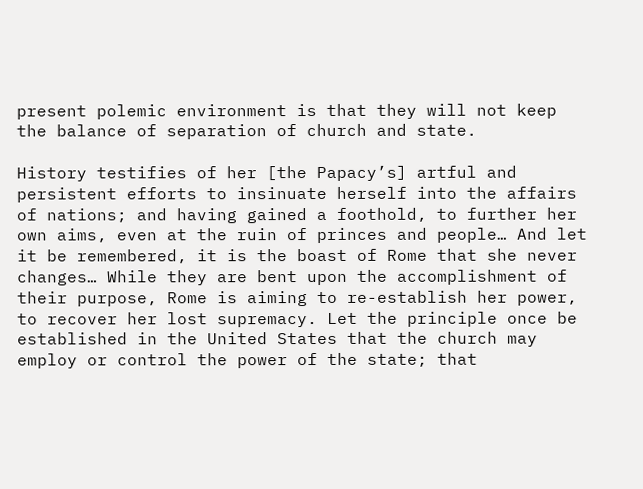present polemic environment is that they will not keep the balance of separation of church and state.

History testifies of her [the Papacy’s] artful and persistent efforts to insinuate herself into the affairs of nations; and having gained a foothold, to further her own aims, even at the ruin of princes and people… And let it be remembered, it is the boast of Rome that she never changes… While they are bent upon the accomplishment of their purpose, Rome is aiming to re-establish her power, to recover her lost supremacy. Let the principle once be established in the United States that the church may employ or control the power of the state; that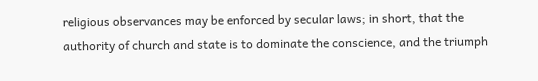religious observances may be enforced by secular laws; in short, that the authority of church and state is to dominate the conscience, and the triumph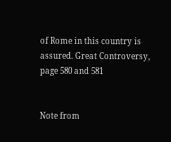of Rome in this country is assured. Great Controversy, page 580 and 581


Note from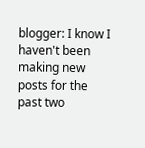blogger: I know I haven't been making new posts for the past two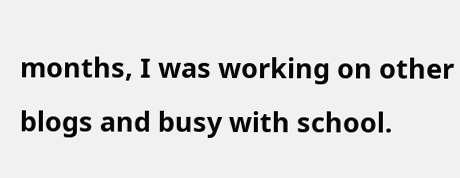months, I was working on other blogs and busy with school.